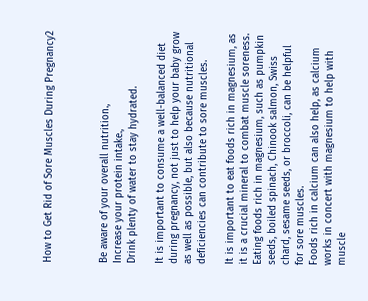How to Get Rid of Sore Muscles During Pregnancy2



Be aware of your overall nutrition.,
Increase your protein intake.,
Drink plenty of water to stay hydrated.

It is important to consume a well-balanced diet during pregnancy, not just to help your baby grow as well as possible, but also because nutritional deficiencies can contribute to sore muscles.

It is important to eat foods rich in magnesium, as it is a crucial mineral to combat muscle soreness. Eating foods rich in magnesium, such as pumpkin seeds, boiled spinach, Chinook salmon, Swiss chard, sesame seeds, or broccoli, can be helpful for sore muscles.
Foods rich in calcium can also help, as calcium works in concert with magnesium to help with muscle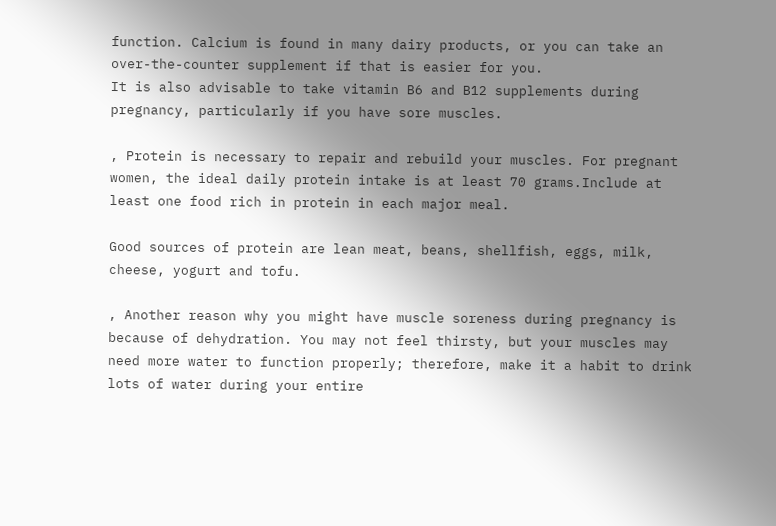function. Calcium is found in many dairy products, or you can take an over-the-counter supplement if that is easier for you.
It is also advisable to take vitamin B6 and B12 supplements during pregnancy, particularly if you have sore muscles.

, Protein is necessary to repair and rebuild your muscles. For pregnant women, the ideal daily protein intake is at least 70 grams.Include at least one food rich in protein in each major meal.

Good sources of protein are lean meat, beans, shellfish, eggs, milk, cheese, yogurt and tofu.

, Another reason why you might have muscle soreness during pregnancy is because of dehydration. You may not feel thirsty, but your muscles may need more water to function properly; therefore, make it a habit to drink lots of water during your entire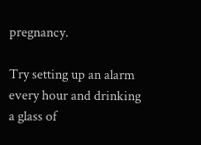pregnancy.

Try setting up an alarm every hour and drinking a glass of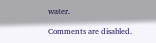water.

Comments are disabled.